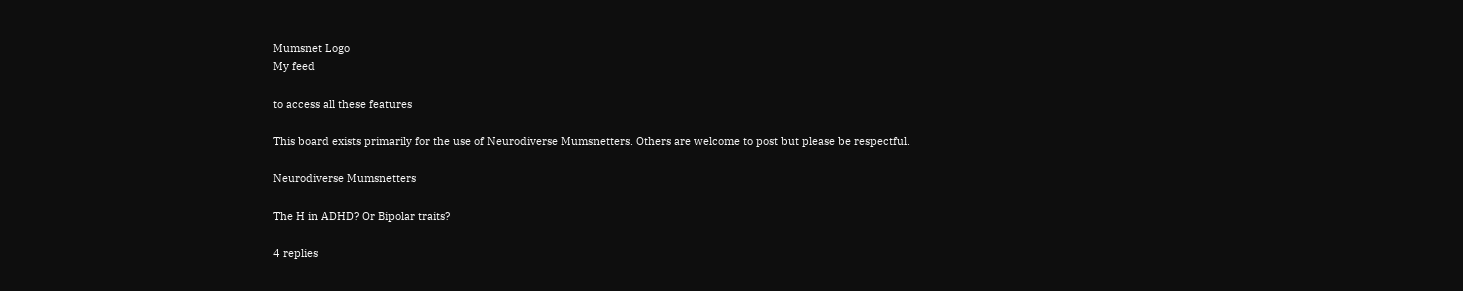Mumsnet Logo
My feed

to access all these features

This board exists primarily for the use of Neurodiverse Mumsnetters. Others are welcome to post but please be respectful.

Neurodiverse Mumsnetters

The H in ADHD? Or Bipolar traits?

4 replies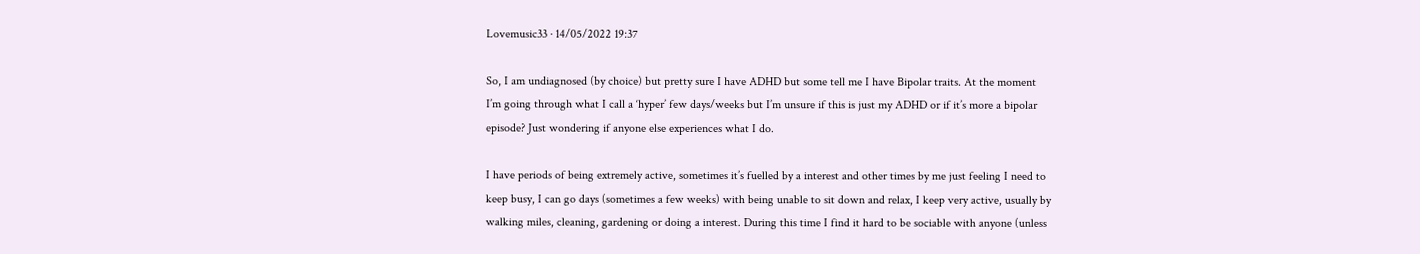Lovemusic33 · 14/05/2022 19:37

So, I am undiagnosed (by choice) but pretty sure I have ADHD but some tell me I have Bipolar traits. At the moment I’m going through what I call a ‘hyper’ few days/weeks but I’m unsure if this is just my ADHD or if it’s more a bipolar episode? Just wondering if anyone else experiences what I do.

I have periods of being extremely active, sometimes it’s fuelled by a interest and other times by me just feeling I need to keep busy, I can go days (sometimes a few weeks) with being unable to sit down and relax, I keep very active, usually by walking miles, cleaning, gardening or doing a interest. During this time I find it hard to be sociable with anyone (unless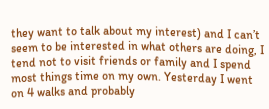they want to talk about my interest) and I can’t seem to be interested in what others are doing, I tend not to visit friends or family and I spend most things time on my own. Yesterday I went on 4 walks and probably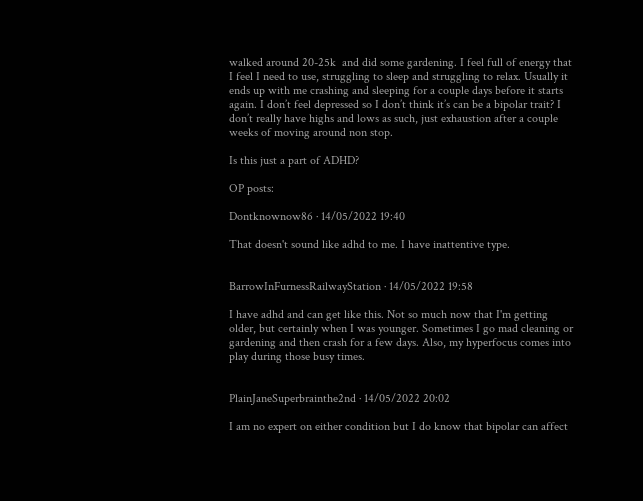walked around 20-25k  and did some gardening. I feel full of energy that I feel I need to use, struggling to sleep and struggling to relax. Usually it ends up with me crashing and sleeping for a couple days before it starts again. I don’t feel depressed so I don’t think it’s can be a bipolar trait? I don’t really have highs and lows as such, just exhaustion after a couple weeks of moving around non stop.

Is this just a part of ADHD?

OP posts:

Dontknownow86 · 14/05/2022 19:40

That doesn't sound like adhd to me. I have inattentive type.


BarrowInFurnessRailwayStation · 14/05/2022 19:58

I have adhd and can get like this. Not so much now that I'm getting older, but certainly when I was younger. Sometimes I go mad cleaning or gardening and then crash for a few days. Also, my hyperfocus comes into play during those busy times.


PlainJaneSuperbrainthe2nd · 14/05/2022 20:02

I am no expert on either condition but I do know that bipolar can affect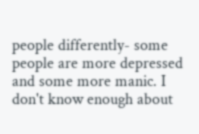people differently- some people are more depressed and some more manic. I don't know enough about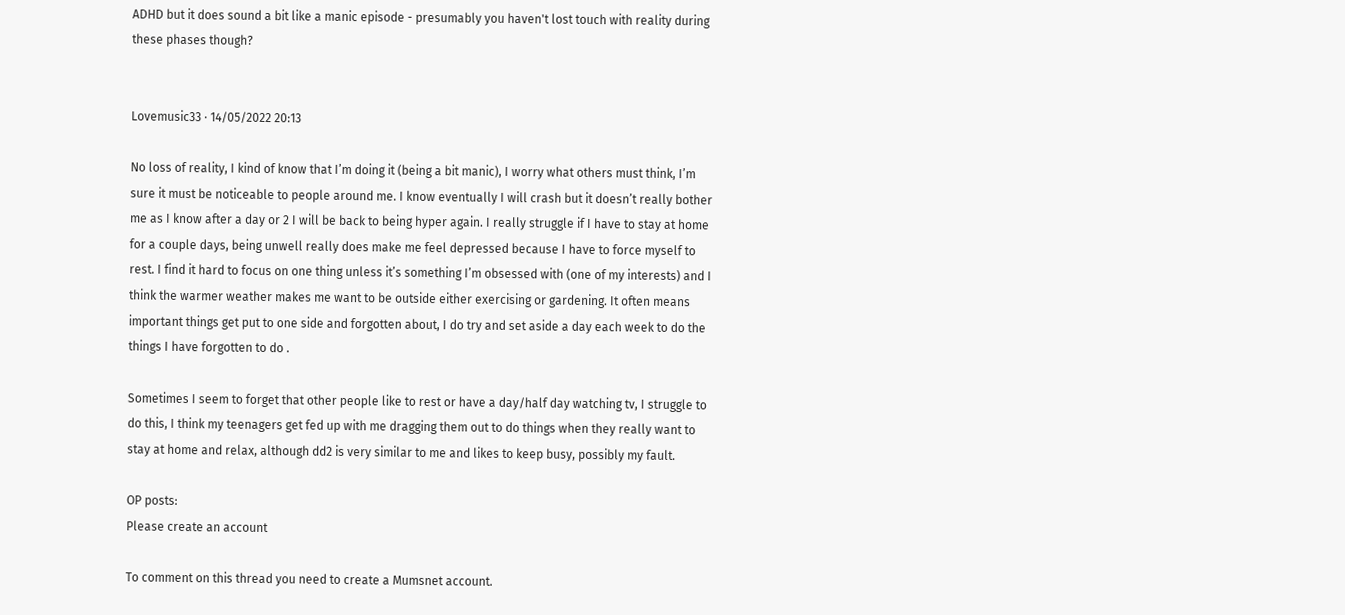ADHD but it does sound a bit like a manic episode - presumably you haven't lost touch with reality during these phases though?


Lovemusic33 · 14/05/2022 20:13

No loss of reality, I kind of know that I’m doing it (being a bit manic), I worry what others must think, I’m sure it must be noticeable to people around me. I know eventually I will crash but it doesn’t really bother me as I know after a day or 2 I will be back to being hyper again. I really struggle if I have to stay at home for a couple days, being unwell really does make me feel depressed because I have to force myself to rest. I find it hard to focus on one thing unless it’s something I’m obsessed with (one of my interests) and I think the warmer weather makes me want to be outside either exercising or gardening. It often means important things get put to one side and forgotten about, I do try and set aside a day each week to do the things I have forgotten to do .

Sometimes I seem to forget that other people like to rest or have a day/half day watching tv, I struggle to do this, I think my teenagers get fed up with me dragging them out to do things when they really want to stay at home and relax, although dd2 is very similar to me and likes to keep busy, possibly my fault.

OP posts:
Please create an account

To comment on this thread you need to create a Mumsnet account.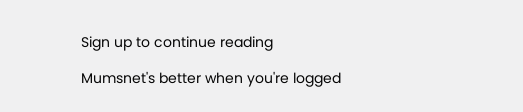Sign up to continue reading

Mumsnet's better when you're logged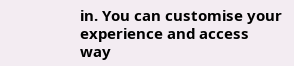in. You can customise your experience and access way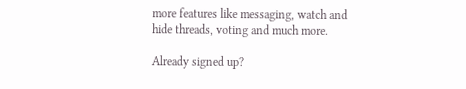more features like messaging, watch and hide threads, voting and much more.

Already signed up?